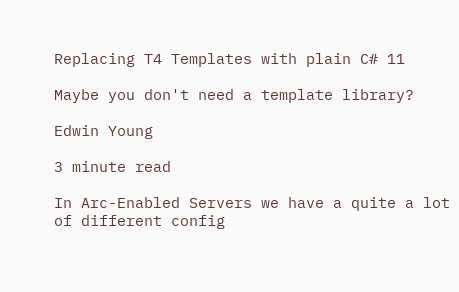Replacing T4 Templates with plain C# 11

Maybe you don't need a template library?

Edwin Young

3 minute read

In Arc-Enabled Servers we have a quite a lot of different config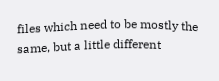files which need to be mostly the same, but a little different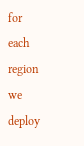for each region we deploy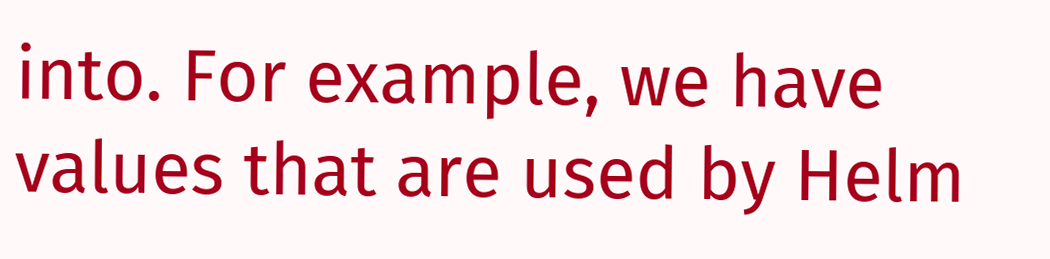into. For example, we have values that are used by Helm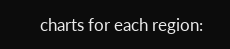charts for each region: